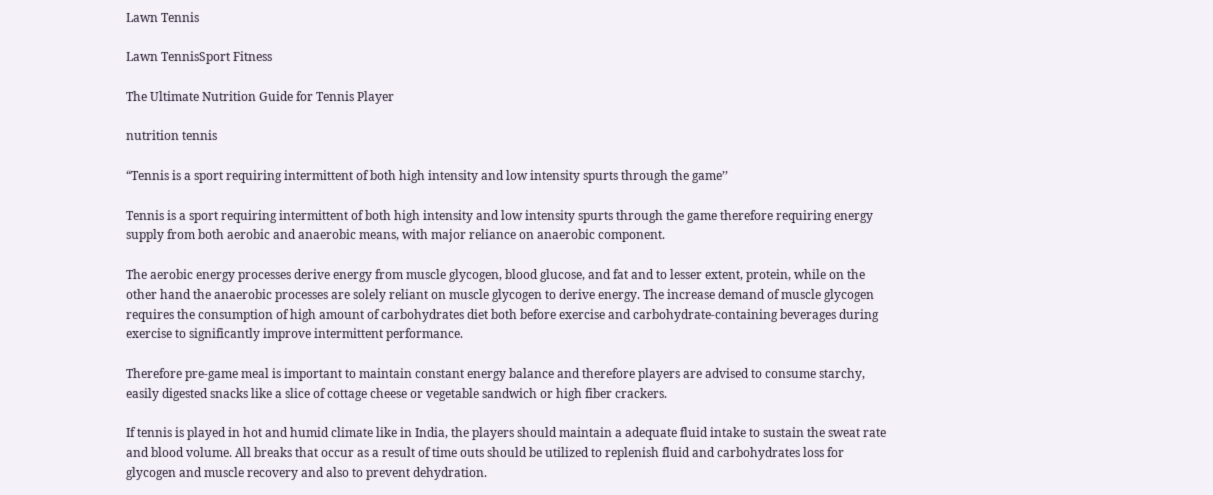Lawn Tennis

Lawn TennisSport Fitness

The Ultimate Nutrition Guide for Tennis Player

nutrition tennis

“Tennis is a sport requiring intermittent of both high intensity and low intensity spurts through the game’’

Tennis is a sport requiring intermittent of both high intensity and low intensity spurts through the game therefore requiring energy supply from both aerobic and anaerobic means, with major reliance on anaerobic component.

The aerobic energy processes derive energy from muscle glycogen, blood glucose, and fat and to lesser extent, protein, while on the other hand the anaerobic processes are solely reliant on muscle glycogen to derive energy. The increase demand of muscle glycogen requires the consumption of high amount of carbohydrates diet both before exercise and carbohydrate-containing beverages during exercise to significantly improve intermittent performance.

Therefore pre-game meal is important to maintain constant energy balance and therefore players are advised to consume starchy, easily digested snacks like a slice of cottage cheese or vegetable sandwich or high fiber crackers.

If tennis is played in hot and humid climate like in India, the players should maintain a adequate fluid intake to sustain the sweat rate and blood volume. All breaks that occur as a result of time outs should be utilized to replenish fluid and carbohydrates loss for glycogen and muscle recovery and also to prevent dehydration.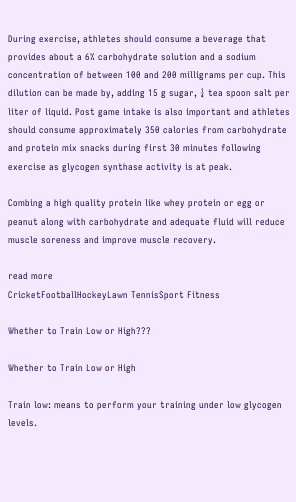During exercise, athletes should consume a beverage that provides about a 6% carbohydrate solution and a sodium concentration of between 100 and 200 milligrams per cup. This dilution can be made by, adding 15 g sugar, ¼ tea spoon salt per liter of liquid. Post game intake is also important and athletes should consume approximately 350 calories from carbohydrate and protein mix snacks during first 30 minutes following exercise as glycogen synthase activity is at peak.

Combing a high quality protein like whey protein or egg or peanut along with carbohydrate and adequate fluid will reduce muscle soreness and improve muscle recovery.

read more
CricketFootballHockeyLawn TennisSport Fitness

Whether to Train Low or High???

Whether to Train Low or High

Train low: means to perform your training under low glycogen levels.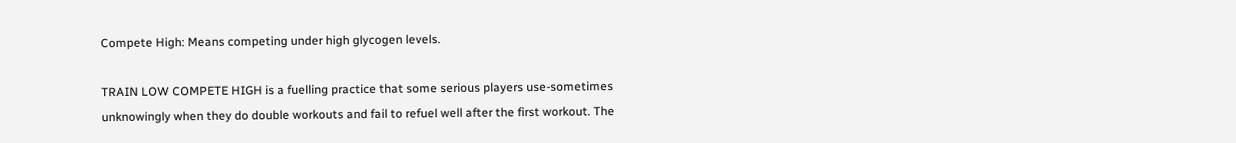Compete High: Means competing under high glycogen levels.

TRAIN LOW COMPETE HIGH is a fuelling practice that some serious players use-sometimes unknowingly when they do double workouts and fail to refuel well after the first workout. The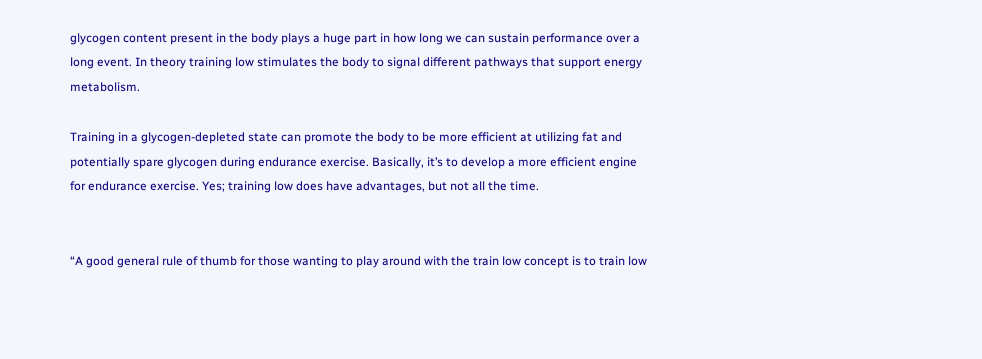glycogen content present in the body plays a huge part in how long we can sustain performance over a long event. In theory training low stimulates the body to signal different pathways that support energy metabolism.

Training in a glycogen-depleted state can promote the body to be more efficient at utilizing fat and potentially spare glycogen during endurance exercise. Basically, it’s to develop a more efficient engine for endurance exercise. Yes; training low does have advantages, but not all the time.


“A good general rule of thumb for those wanting to play around with the train low concept is to train low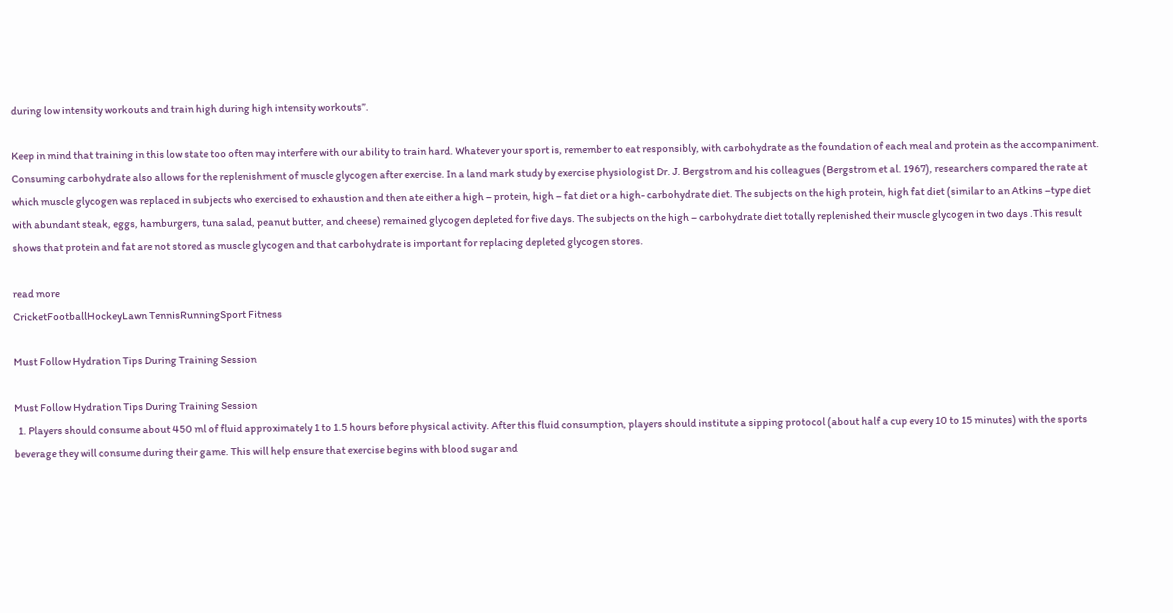during low intensity workouts and train high during high intensity workouts”.

Keep in mind that training in this low state too often may interfere with our ability to train hard. Whatever your sport is, remember to eat responsibly, with carbohydrate as the foundation of each meal and protein as the accompaniment. Consuming carbohydrate also allows for the replenishment of muscle glycogen after exercise. In a land mark study by exercise physiologist Dr. J. Bergstrom and his colleagues (Bergstrom et al. 1967), researchers compared the rate at which muscle glycogen was replaced in subjects who exercised to exhaustion and then ate either a high – protein, high – fat diet or a high- carbohydrate diet. The subjects on the high protein, high fat diet (similar to an Atkins –type diet with abundant steak, eggs, hamburgers, tuna salad, peanut butter, and cheese) remained glycogen depleted for five days. The subjects on the high – carbohydrate diet totally replenished their muscle glycogen in two days .This result shows that protein and fat are not stored as muscle glycogen and that carbohydrate is important for replacing depleted glycogen stores.

read more
CricketFootballHockeyLawn TennisRunningSport Fitness

Must Follow Hydration Tips During Training Session

Must Follow Hydration Tips During Training Session
  1. Players should consume about 450 ml of fluid approximately 1 to 1.5 hours before physical activity. After this fluid consumption, players should institute a sipping protocol (about half a cup every 10 to 15 minutes) with the sports beverage they will consume during their game. This will help ensure that exercise begins with blood sugar and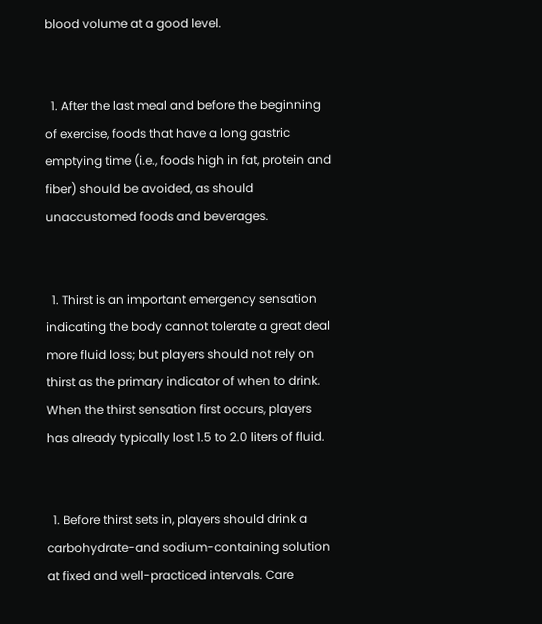blood volume at a good level.


  1. After the last meal and before the beginning of exercise, foods that have a long gastric emptying time (i.e., foods high in fat, protein and fiber) should be avoided, as should unaccustomed foods and beverages.


  1. Thirst is an important emergency sensation indicating the body cannot tolerate a great deal more fluid loss; but players should not rely on thirst as the primary indicator of when to drink. When the thirst sensation first occurs, players has already typically lost 1.5 to 2.0 liters of fluid.


  1. Before thirst sets in, players should drink a carbohydrate-and sodium-containing solution at fixed and well-practiced intervals. Care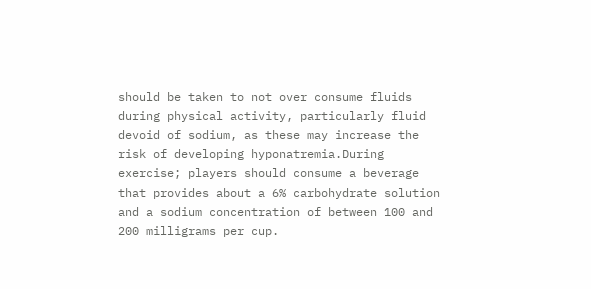should be taken to not over consume fluids during physical activity, particularly fluid devoid of sodium, as these may increase the risk of developing hyponatremia.During exercise; players should consume a beverage that provides about a 6% carbohydrate solution and a sodium concentration of between 100 and 200 milligrams per cup.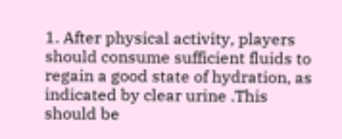1. After physical activity, players should consume sufficient fluids to regain a good state of hydration, as indicated by clear urine .This should be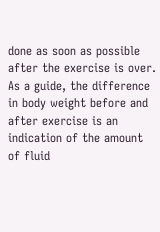done as soon as possible after the exercise is over. As a guide, the difference in body weight before and after exercise is an indication of the amount of fluid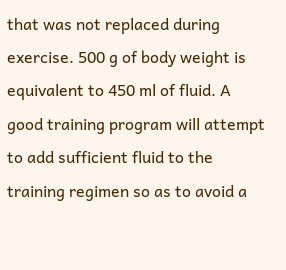that was not replaced during exercise. 500 g of body weight is equivalent to 450 ml of fluid. A good training program will attempt to add sufficient fluid to the training regimen so as to avoid a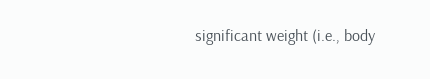significant weight (i.e., body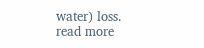water) loss.
read more